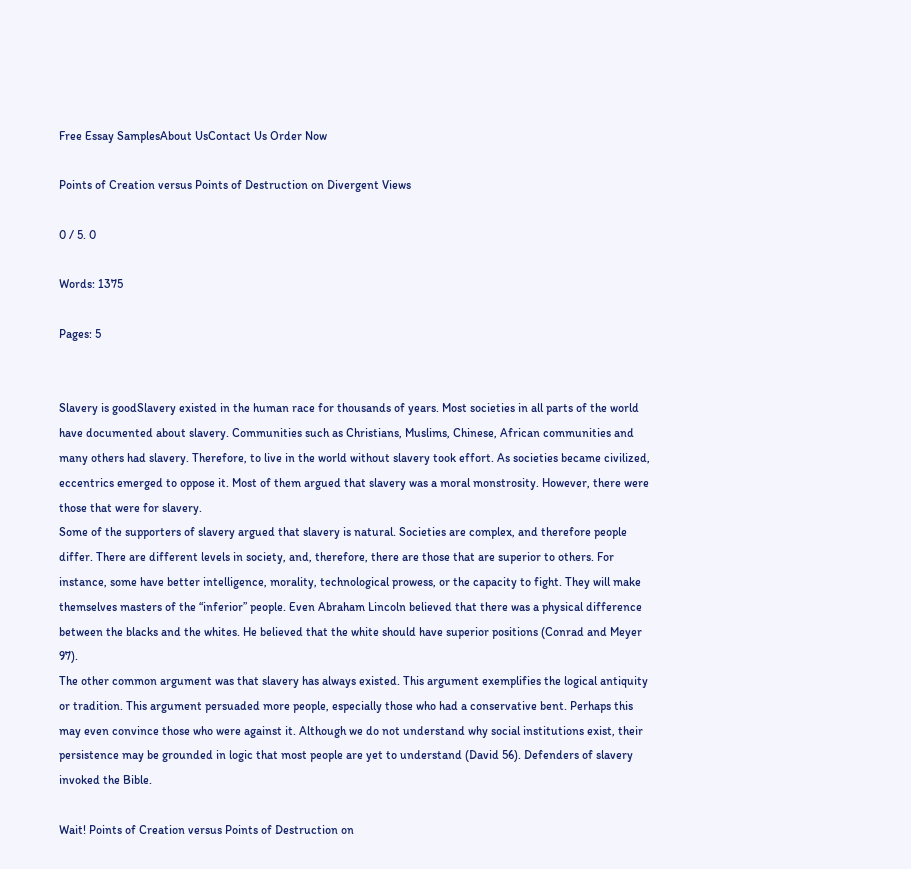Free Essay SamplesAbout UsContact Us Order Now

Points of Creation versus Points of Destruction on Divergent Views

0 / 5. 0

Words: 1375

Pages: 5


Slavery is goodSlavery existed in the human race for thousands of years. Most societies in all parts of the world have documented about slavery. Communities such as Christians, Muslims, Chinese, African communities and many others had slavery. Therefore, to live in the world without slavery took effort. As societies became civilized, eccentrics emerged to oppose it. Most of them argued that slavery was a moral monstrosity. However, there were those that were for slavery.
Some of the supporters of slavery argued that slavery is natural. Societies are complex, and therefore people differ. There are different levels in society, and, therefore, there are those that are superior to others. For instance, some have better intelligence, morality, technological prowess, or the capacity to fight. They will make themselves masters of the “inferior” people. Even Abraham Lincoln believed that there was a physical difference between the blacks and the whites. He believed that the white should have superior positions (Conrad and Meyer 97).
The other common argument was that slavery has always existed. This argument exemplifies the logical antiquity or tradition. This argument persuaded more people, especially those who had a conservative bent. Perhaps this may even convince those who were against it. Although we do not understand why social institutions exist, their persistence may be grounded in logic that most people are yet to understand (David 56). Defenders of slavery invoked the Bible.

Wait! Points of Creation versus Points of Destruction on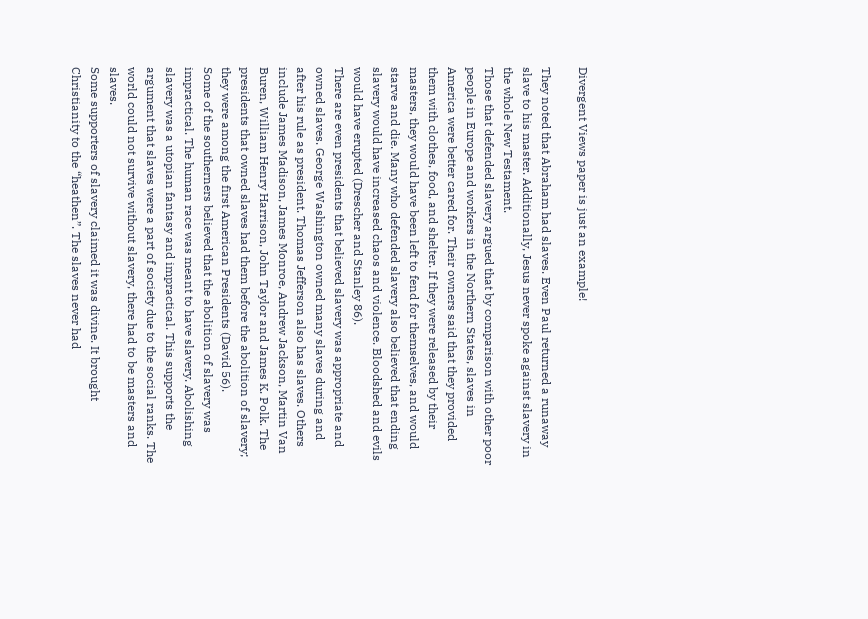Divergent Views paper is just an example!

They noted that Abraham had slaves. Even Paul returned a runaway slave to his master. Additionally, Jesus never spoke against slavery in the whole New Testament.
Those that defended slavery argued that by comparison with other poor people in Europe and workers in the Northern States, slaves in America were better cared for. Their owners said that they provided them with clothes, food, and shelter. If they were released by their masters, they would have been left to fend for themselves, and would starve and die. Many who defended slavery also believed that ending slavery would have increased chaos and violence. Bloodshed and evils would have erupted (Drescher and Stanley 86).
There are even presidents that believed slavery was appropriate and owned slaves. George Washington owned many slaves during and after his rule as president. Thomas Jefferson also has slaves. Others include James Madison, James Monroe, Andrew Jackson, Martin Van Buren, William Henry Harrison, John Taylor and James K. Polk. The presidents that owned slaves had them before the abolition of slavery; they were among the first American Presidents (David 56).
Some of the southerners believed that the abolition of slavery was impractical. The human race was meant to have slavery. Abolishing slavery was a utopian fantasy and impractical. This supports the argument that slaves were a part of society due to the social ranks. The world could not survive without slavery, there had to be masters and slaves.
Some supporters of slavery claimed it was divine. It brought Christianity to the “heathen”. The slaves never had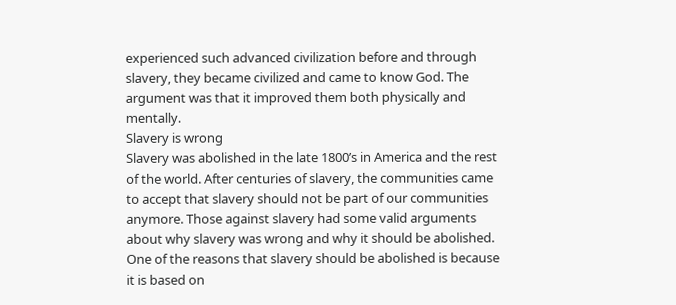experienced such advanced civilization before and through slavery, they became civilized and came to know God. The argument was that it improved them both physically and mentally.
Slavery is wrong
Slavery was abolished in the late 1800’s in America and the rest of the world. After centuries of slavery, the communities came to accept that slavery should not be part of our communities anymore. Those against slavery had some valid arguments about why slavery was wrong and why it should be abolished.
One of the reasons that slavery should be abolished is because it is based on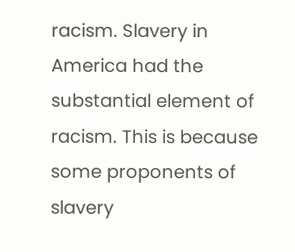racism. Slavery in America had the substantial element of racism. This is because some proponents of slavery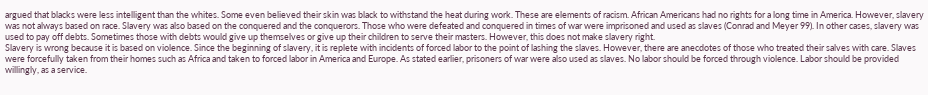argued that blacks were less intelligent than the whites. Some even believed their skin was black to withstand the heat during work. These are elements of racism. African Americans had no rights for a long time in America. However, slavery was not always based on race. Slavery was also based on the conquered and the conquerors. Those who were defeated and conquered in times of war were imprisoned and used as slaves (Conrad and Meyer 99). In other cases, slavery was used to pay off debts. Sometimes those with debts would give up themselves or give up their children to serve their masters. However, this does not make slavery right.
Slavery is wrong because it is based on violence. Since the beginning of slavery, it is replete with incidents of forced labor to the point of lashing the slaves. However, there are anecdotes of those who treated their salves with care. Slaves were forcefully taken from their homes such as Africa and taken to forced labor in America and Europe. As stated earlier, prisoners of war were also used as slaves. No labor should be forced through violence. Labor should be provided willingly, as a service.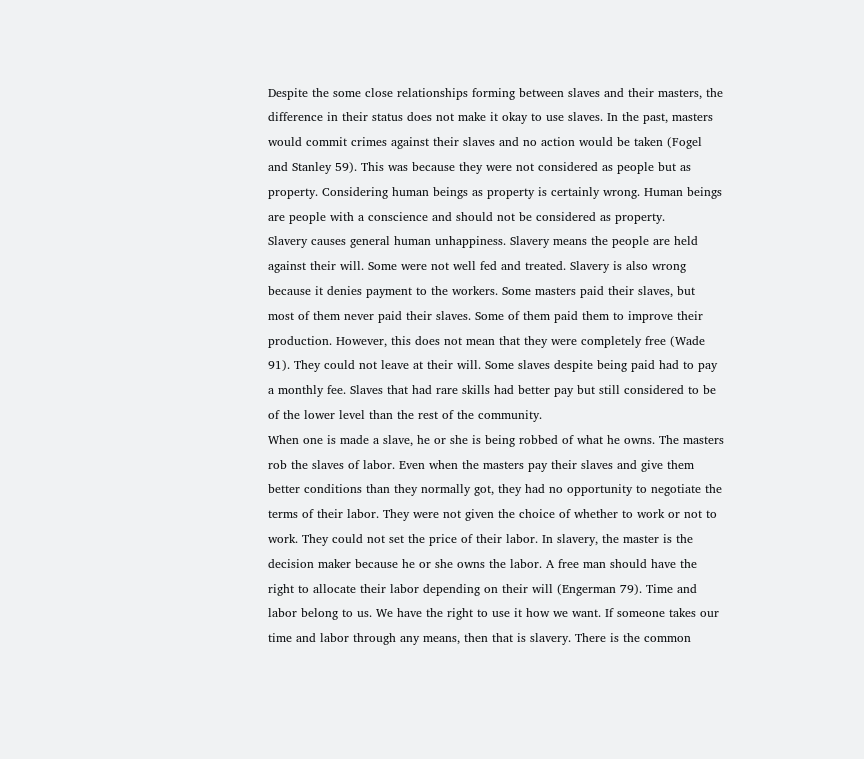Despite the some close relationships forming between slaves and their masters, the difference in their status does not make it okay to use slaves. In the past, masters would commit crimes against their slaves and no action would be taken (Fogel and Stanley 59). This was because they were not considered as people but as property. Considering human beings as property is certainly wrong. Human beings are people with a conscience and should not be considered as property.
Slavery causes general human unhappiness. Slavery means the people are held against their will. Some were not well fed and treated. Slavery is also wrong because it denies payment to the workers. Some masters paid their slaves, but most of them never paid their slaves. Some of them paid them to improve their production. However, this does not mean that they were completely free (Wade 91). They could not leave at their will. Some slaves despite being paid had to pay a monthly fee. Slaves that had rare skills had better pay but still considered to be of the lower level than the rest of the community.
When one is made a slave, he or she is being robbed of what he owns. The masters rob the slaves of labor. Even when the masters pay their slaves and give them better conditions than they normally got, they had no opportunity to negotiate the terms of their labor. They were not given the choice of whether to work or not to work. They could not set the price of their labor. In slavery, the master is the decision maker because he or she owns the labor. A free man should have the right to allocate their labor depending on their will (Engerman 79). Time and labor belong to us. We have the right to use it how we want. If someone takes our time and labor through any means, then that is slavery. There is the common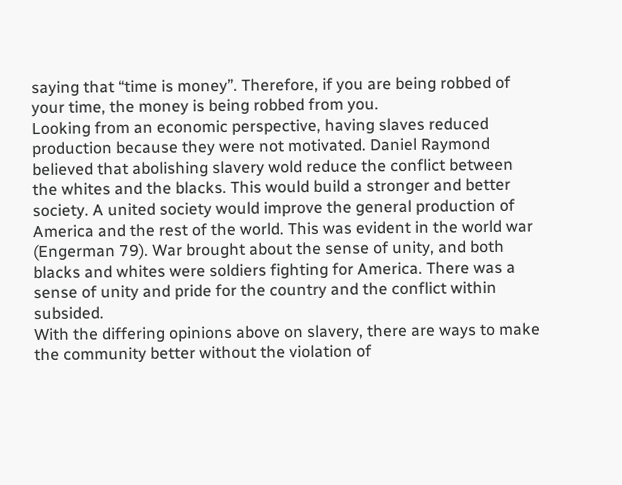saying that “time is money”. Therefore, if you are being robbed of your time, the money is being robbed from you.
Looking from an economic perspective, having slaves reduced production because they were not motivated. Daniel Raymond believed that abolishing slavery wold reduce the conflict between the whites and the blacks. This would build a stronger and better society. A united society would improve the general production of America and the rest of the world. This was evident in the world war (Engerman 79). War brought about the sense of unity, and both blacks and whites were soldiers fighting for America. There was a sense of unity and pride for the country and the conflict within subsided.
With the differing opinions above on slavery, there are ways to make the community better without the violation of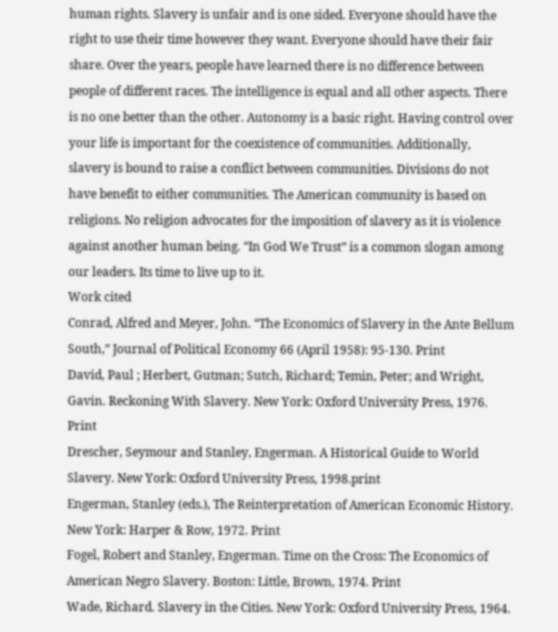human rights. Slavery is unfair and is one sided. Everyone should have the right to use their time however they want. Everyone should have their fair share. Over the years, people have learned there is no difference between people of different races. The intelligence is equal and all other aspects. There is no one better than the other. Autonomy is a basic right. Having control over your life is important for the coexistence of communities. Additionally, slavery is bound to raise a conflict between communities. Divisions do not have benefit to either communities. The American community is based on religions. No religion advocates for the imposition of slavery as it is violence against another human being. “In God We Trust” is a common slogan among our leaders. Its time to live up to it.
Work cited
Conrad, Alfred and Meyer, John. “The Economics of Slavery in the Ante Bellum South,” Journal of Political Economy 66 (April 1958): 95-130. Print
David, Paul ; Herbert, Gutman; Sutch, Richard; Temin, Peter; and Wright, Gavin. Reckoning With Slavery. New York: Oxford University Press, 1976. Print
Drescher, Seymour and Stanley, Engerman. A Historical Guide to World Slavery. New York: Oxford University Press, 1998.print
Engerman, Stanley (eds.), The Reinterpretation of American Economic History. New York: Harper & Row, 1972. Print
Fogel, Robert and Stanley, Engerman. Time on the Cross: The Economics of American Negro Slavery. Boston: Little, Brown, 1974. Print
Wade, Richard. Slavery in the Cities. New York: Oxford University Press, 1964.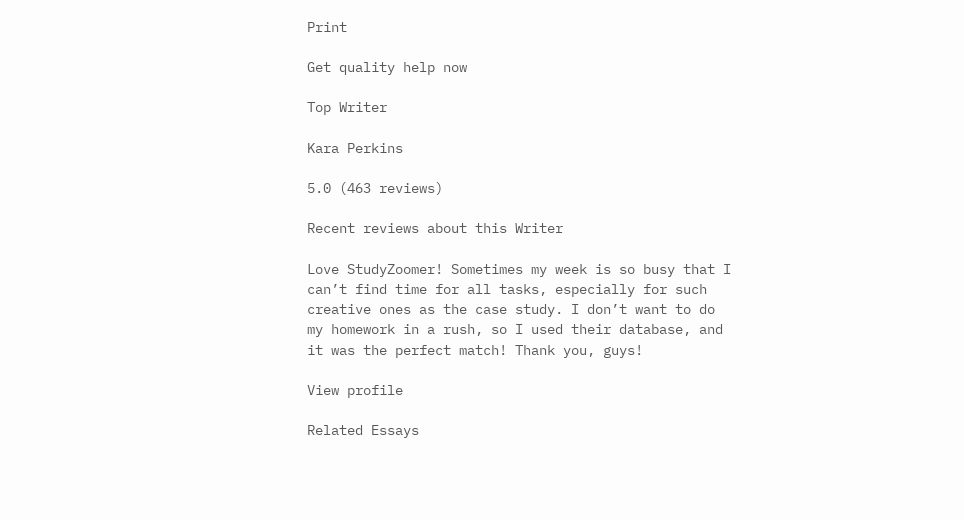Print

Get quality help now

Top Writer

Kara Perkins

5.0 (463 reviews)

Recent reviews about this Writer

Love StudyZoomer! Sometimes my week is so busy that I can’t find time for all tasks, especially for such creative ones as the case study. I don’t want to do my homework in a rush, so I used their database, and it was the perfect match! Thank you, guys!

View profile

Related Essays